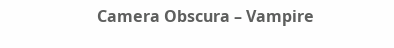Camera Obscura – Vampire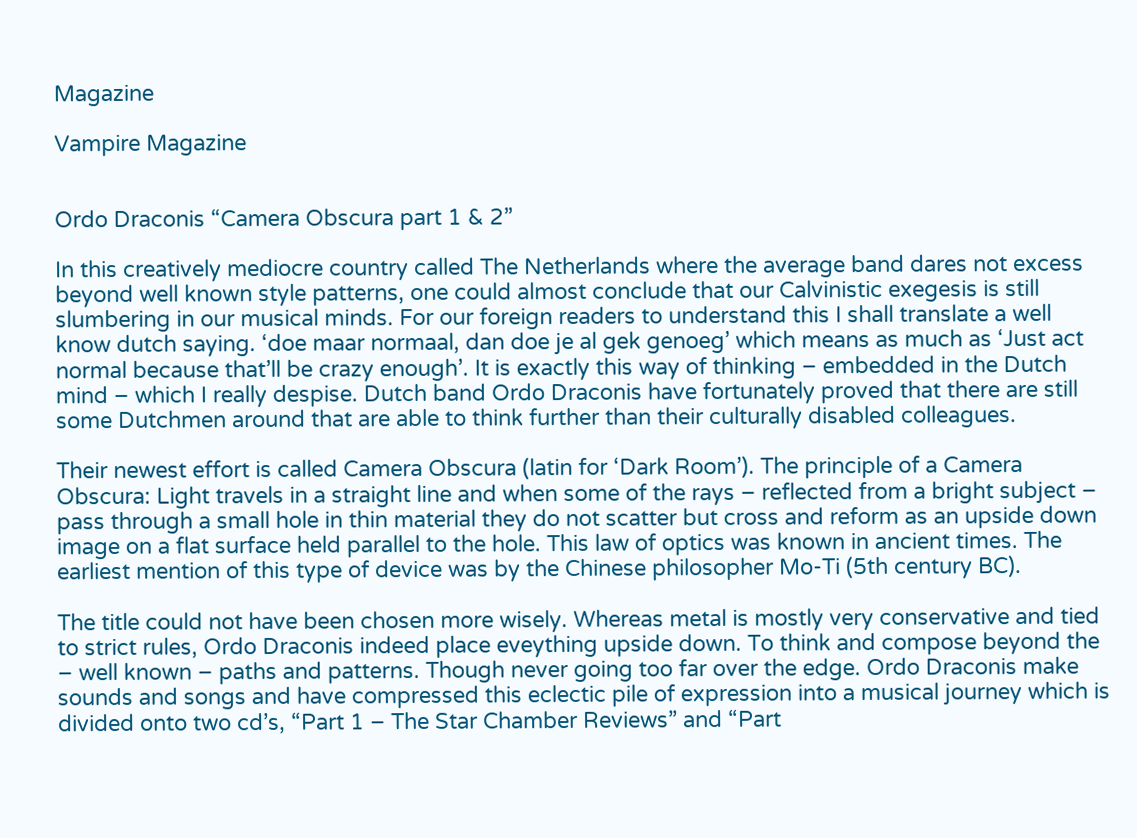Magazine

Vampire Magazine


Ordo Draconis “Camera Obscura part 1 & 2”

In this creatively mediocre country called The Netherlands where the average band dares not excess beyond well known style patterns, one could almost conclude that our Calvinistic exegesis is still slumbering in our musical minds. For our foreign readers to understand this I shall translate a well know dutch saying. ‘doe maar normaal, dan doe je al gek genoeg’ which means as much as ‘Just act normal because that’ll be crazy enough’. It is exactly this way of thinking – embedded in the Dutch mind – which I really despise. Dutch band Ordo Draconis have fortunately proved that there are still some Dutchmen around that are able to think further than their culturally disabled colleagues.

Their newest effort is called Camera Obscura (latin for ‘Dark Room’). The principle of a Camera Obscura: Light travels in a straight line and when some of the rays – reflected from a bright subject – pass through a small hole in thin material they do not scatter but cross and reform as an upside down image on a flat surface held parallel to the hole. This law of optics was known in ancient times. The earliest mention of this type of device was by the Chinese philosopher Mo-Ti (5th century BC).

The title could not have been chosen more wisely. Whereas metal is mostly very conservative and tied to strict rules, Ordo Draconis indeed place eveything upside down. To think and compose beyond the – well known – paths and patterns. Though never going too far over the edge. Ordo Draconis make sounds and songs and have compressed this eclectic pile of expression into a musical journey which is divided onto two cd’s, “Part 1 – The Star Chamber Reviews” and “Part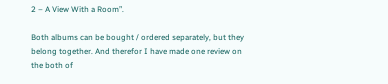2 – A View With a Room”.

Both albums can be bought / ordered separately, but they belong together. And therefor I have made one review on the both of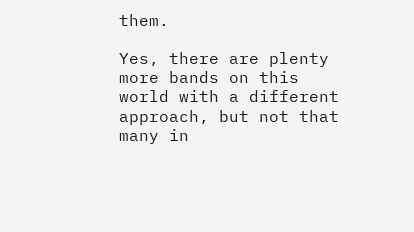them.

Yes, there are plenty more bands on this world with a different approach, but not that many in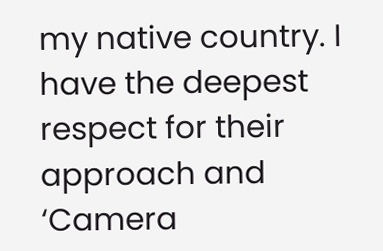my native country. I have the deepest respect for their approach and ‘Camera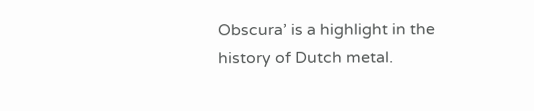Obscura’ is a highlight in the history of Dutch metal.